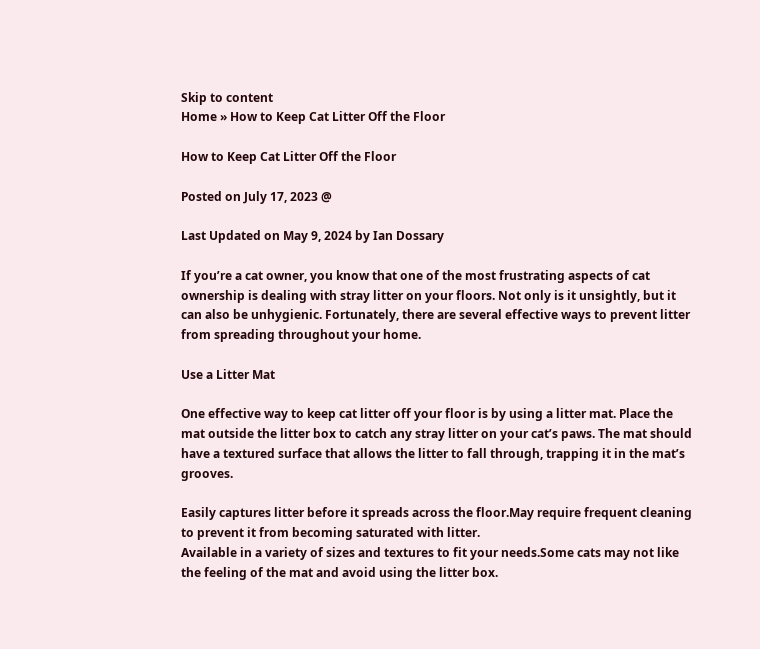Skip to content
Home » How to Keep Cat Litter Off the Floor

How to Keep Cat Litter Off the Floor

Posted on July 17, 2023 @

Last Updated on May 9, 2024 by Ian Dossary

If you’re a cat owner, you know that one of the most frustrating aspects of cat ownership is dealing with stray litter on your floors. Not only is it unsightly, but it can also be unhygienic. Fortunately, there are several effective ways to prevent litter from spreading throughout your home.

Use a Litter Mat

One effective way to keep cat litter off your floor is by using a litter mat. Place the mat outside the litter box to catch any stray litter on your cat’s paws. The mat should have a textured surface that allows the litter to fall through, trapping it in the mat’s grooves.

Easily captures litter before it spreads across the floor.May require frequent cleaning to prevent it from becoming saturated with litter.
Available in a variety of sizes and textures to fit your needs.Some cats may not like the feeling of the mat and avoid using the litter box.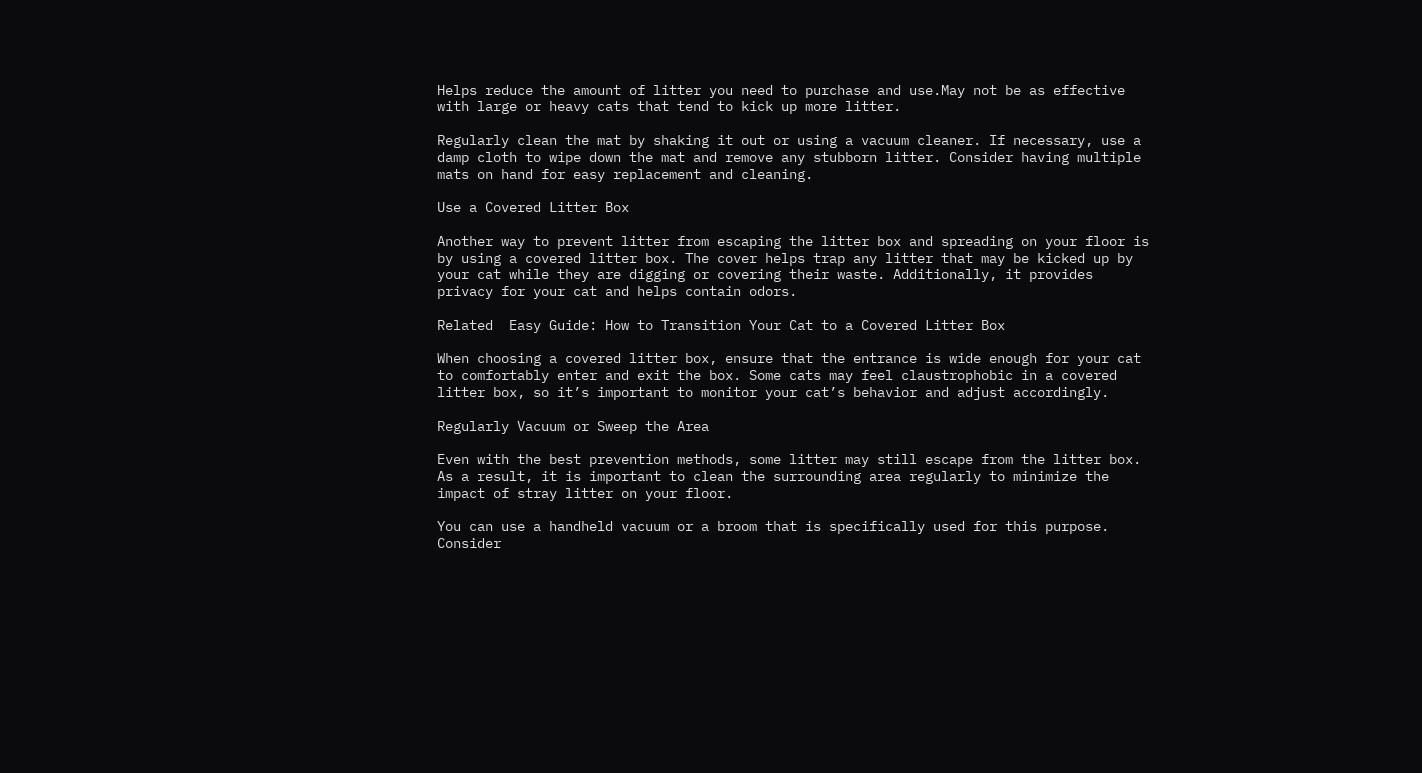Helps reduce the amount of litter you need to purchase and use.May not be as effective with large or heavy cats that tend to kick up more litter.

Regularly clean the mat by shaking it out or using a vacuum cleaner. If necessary, use a damp cloth to wipe down the mat and remove any stubborn litter. Consider having multiple mats on hand for easy replacement and cleaning.

Use a Covered Litter Box

Another way to prevent litter from escaping the litter box and spreading on your floor is by using a covered litter box. The cover helps trap any litter that may be kicked up by your cat while they are digging or covering their waste. Additionally, it provides privacy for your cat and helps contain odors.

Related  Easy Guide: How to Transition Your Cat to a Covered Litter Box

When choosing a covered litter box, ensure that the entrance is wide enough for your cat to comfortably enter and exit the box. Some cats may feel claustrophobic in a covered litter box, so it’s important to monitor your cat’s behavior and adjust accordingly.

Regularly Vacuum or Sweep the Area

Even with the best prevention methods, some litter may still escape from the litter box. As a result, it is important to clean the surrounding area regularly to minimize the impact of stray litter on your floor.

You can use a handheld vacuum or a broom that is specifically used for this purpose. Consider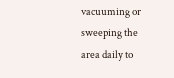vacuuming or sweeping the area daily to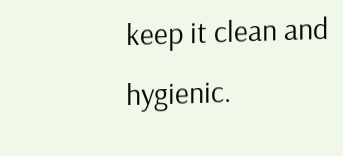keep it clean and hygienic.